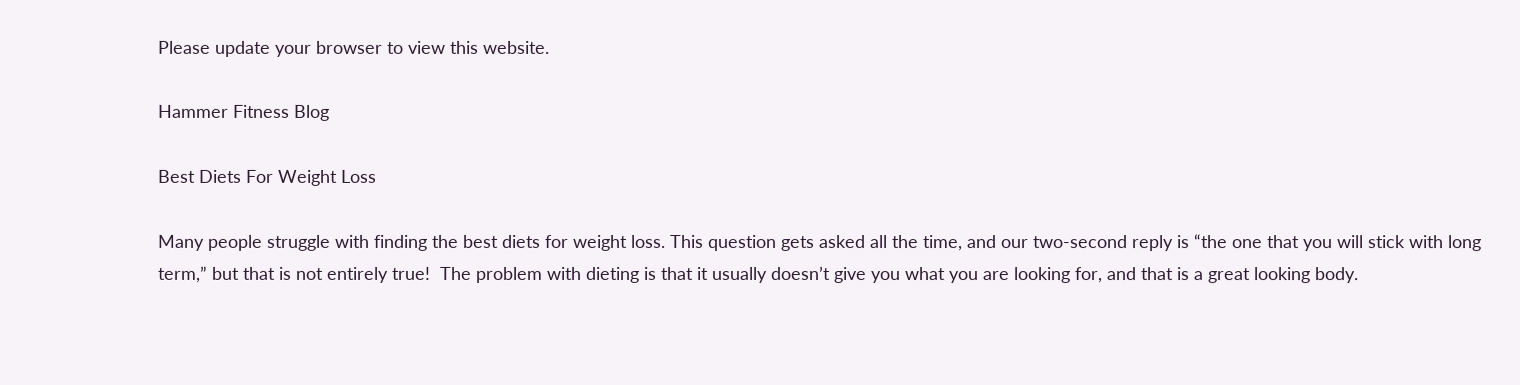Please update your browser to view this website.

Hammer Fitness Blog

Best Diets For Weight Loss

Many people struggle with finding the best diets for weight loss. This question gets asked all the time, and our two-second reply is “the one that you will stick with long term,” but that is not entirely true!  The problem with dieting is that it usually doesn’t give you what you are looking for, and that is a great looking body.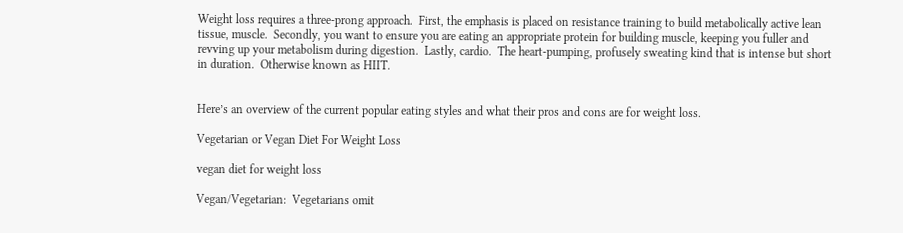Weight loss requires a three-prong approach.  First, the emphasis is placed on resistance training to build metabolically active lean tissue, muscle.  Secondly, you want to ensure you are eating an appropriate protein for building muscle, keeping you fuller and revving up your metabolism during digestion.  Lastly, cardio.  The heart-pumping, profusely sweating kind that is intense but short in duration.  Otherwise known as HIIT.


Here’s an overview of the current popular eating styles and what their pros and cons are for weight loss.

Vegetarian or Vegan Diet For Weight Loss

vegan diet for weight loss

Vegan/Vegetarian:  Vegetarians omit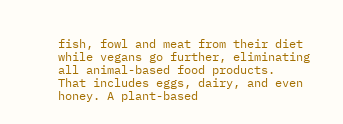fish, fowl and meat from their diet while vegans go further, eliminating all animal-based food products.  That includes eggs, dairy, and even honey. A plant-based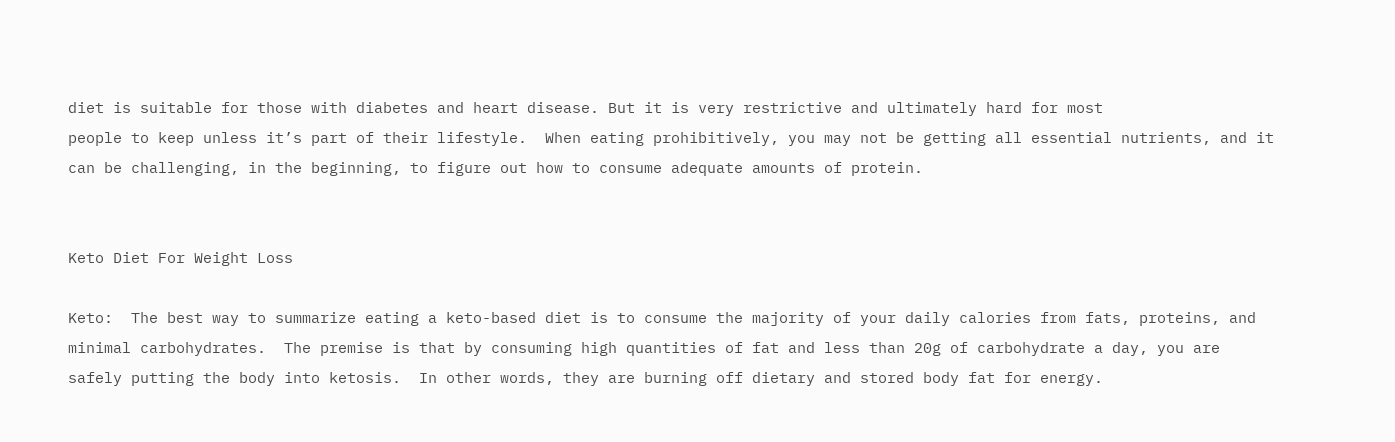diet is suitable for those with diabetes and heart disease. But it is very restrictive and ultimately hard for most
people to keep unless it’s part of their lifestyle.  When eating prohibitively, you may not be getting all essential nutrients, and it can be challenging, in the beginning, to figure out how to consume adequate amounts of protein.


Keto Diet For Weight Loss

Keto:  The best way to summarize eating a keto-based diet is to consume the majority of your daily calories from fats, proteins, and minimal carbohydrates.  The premise is that by consuming high quantities of fat and less than 20g of carbohydrate a day, you are safely putting the body into ketosis.  In other words, they are burning off dietary and stored body fat for energy.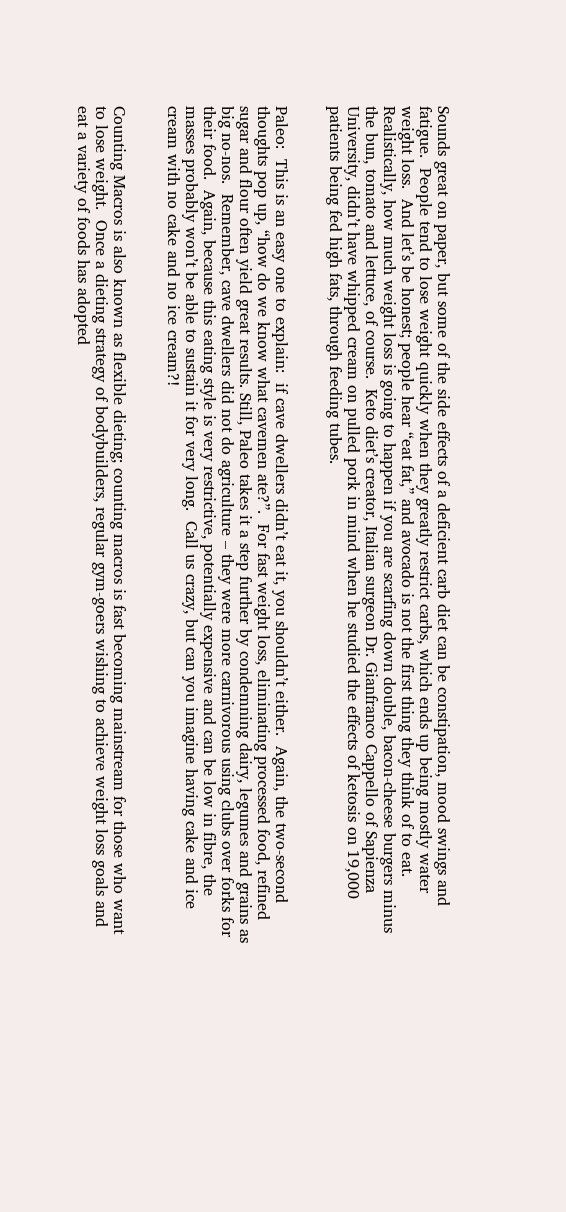Sounds great on paper, but some of the side effects of a deficient carb diet can be constipation, mood swings and fatigue.  People tend to lose weight quickly when they greatly restrict carbs, which ends up being mostly water weight loss.  And let’s be honest; people hear “eat fat,” and avocado is not the first thing they think of to eat.  Realistically, how much weight loss is going to happen if you are scarfing down double, bacon-cheese burgers minus the bun, tomato and lettuce, of course.  Keto diet’s creator, Italian surgeon Dr. Gianfranco Cappello of Sapienza University, didn’t have whipped cream on pulled pork in mind when he studied the effects of ketosis on 19,000 patients being fed high fats, through feeding tubes.


Paleo:  This is an easy one to explain:  if cave dwellers didn’t eat it, you shouldn’t either.  Again, the two-second thoughts pop up, “how do we know what cavemen ate?”.  For fast weight loss, eliminating processed food, refined sugar and flour often yield great results. Still, Paleo takes it a step further by condemning dairy, legumes and grains as big no-nos.  Remember, cave dwellers did not do agriculture – they were more carnivorous using clubs over forks for their food.  Again, because this eating style is very restrictive, potentially expensive and can be low in fibre, the masses probably won’t be able to sustain it for very long.  Call us crazy, but can you imagine having cake and ice cream with no cake and no ice cream?!


Counting Macros is also known as flexible dieting; counting macros is fast becoming mainstream for those who want to lose weight.  Once a dieting strategy of bodybuilders, regular gym-goers wishing to achieve weight loss goals and eat a variety of foods has adopted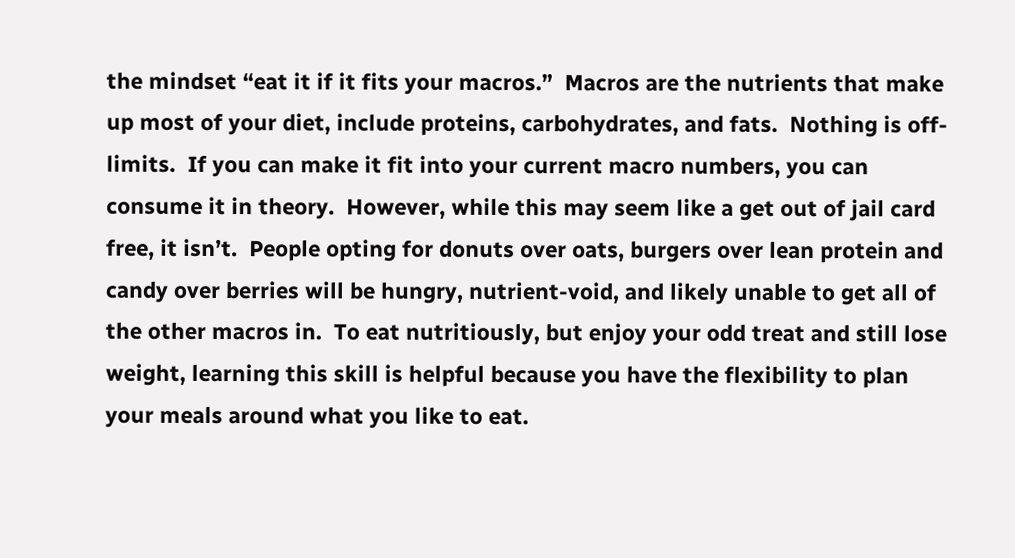the mindset “eat it if it fits your macros.”  Macros are the nutrients that make up most of your diet, include proteins, carbohydrates, and fats.  Nothing is off-limits.  If you can make it fit into your current macro numbers, you can consume it in theory.  However, while this may seem like a get out of jail card free, it isn’t.  People opting for donuts over oats, burgers over lean protein and candy over berries will be hungry, nutrient-void, and likely unable to get all of the other macros in.  To eat nutritiously, but enjoy your odd treat and still lose weight, learning this skill is helpful because you have the flexibility to plan your meals around what you like to eat.